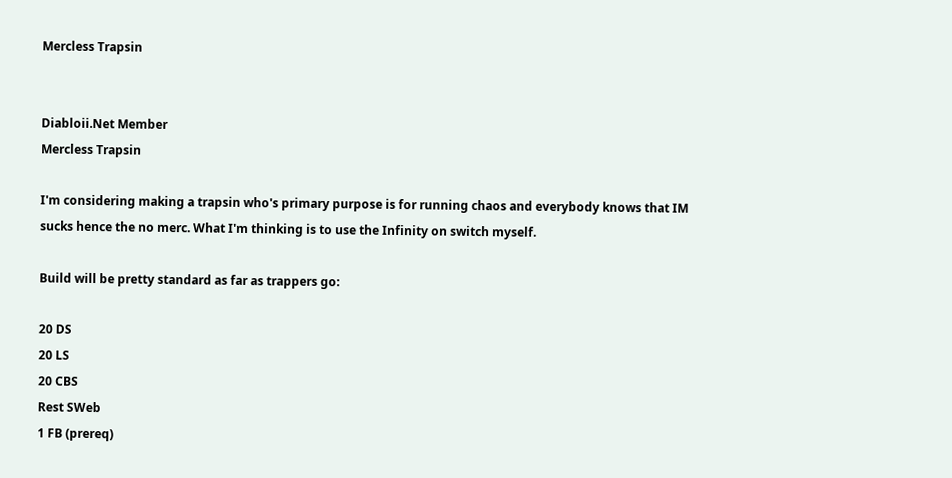Mercless Trapsin


Diabloii.Net Member
Mercless Trapsin

I'm considering making a trapsin who's primary purpose is for running chaos and everybody knows that IM sucks hence the no merc. What I'm thinking is to use the Infinity on switch myself.

Build will be pretty standard as far as trappers go:

20 DS
20 LS
20 CBS
Rest SWeb
1 FB (prereq)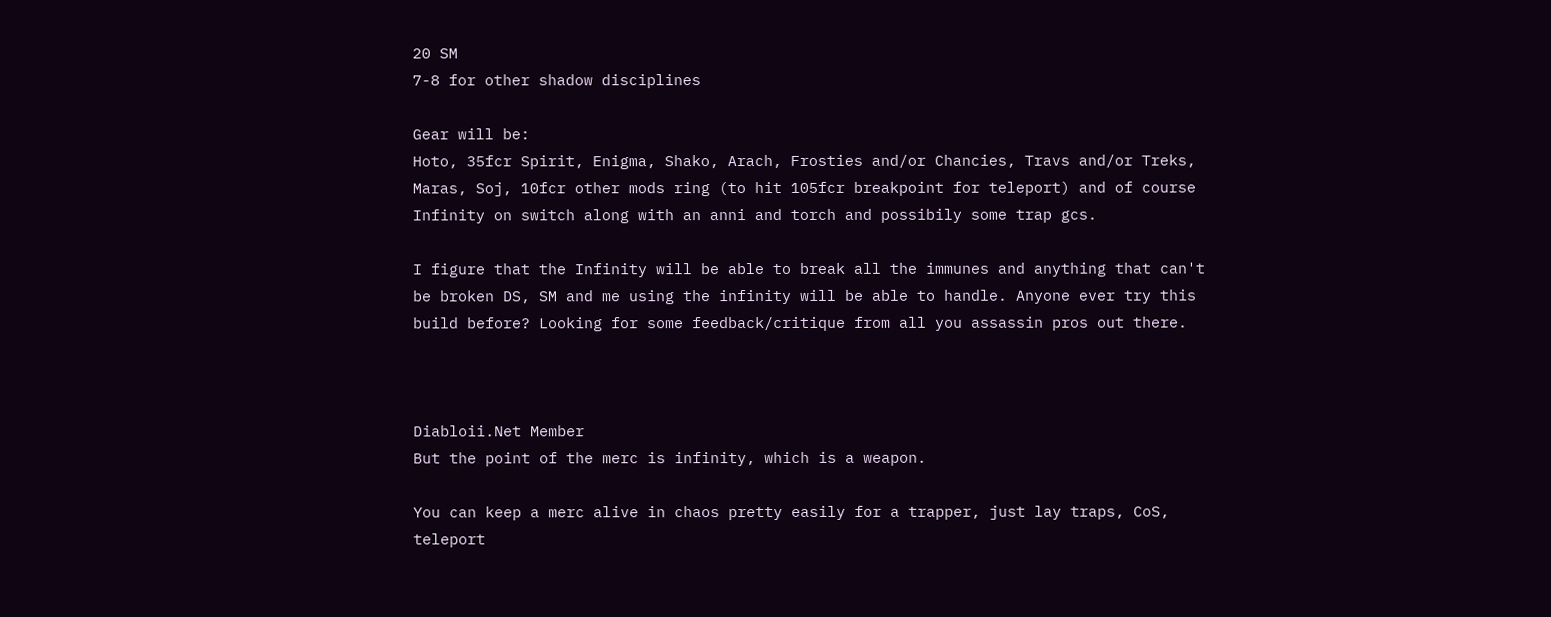20 SM
7-8 for other shadow disciplines

Gear will be:
Hoto, 35fcr Spirit, Enigma, Shako, Arach, Frosties and/or Chancies, Travs and/or Treks, Maras, Soj, 10fcr other mods ring (to hit 105fcr breakpoint for teleport) and of course Infinity on switch along with an anni and torch and possibily some trap gcs.

I figure that the Infinity will be able to break all the immunes and anything that can't be broken DS, SM and me using the infinity will be able to handle. Anyone ever try this build before? Looking for some feedback/critique from all you assassin pros out there.



Diabloii.Net Member
But the point of the merc is infinity, which is a weapon.

You can keep a merc alive in chaos pretty easily for a trapper, just lay traps, CoS, teleport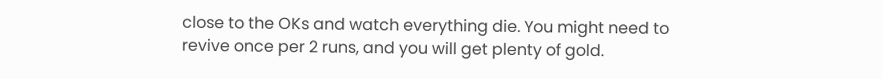close to the OKs and watch everything die. You might need to revive once per 2 runs, and you will get plenty of gold.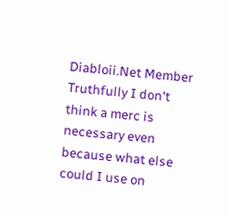Diabloii.Net Member
Truthfully I don't think a merc is necessary even because what else could I use on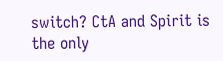switch? CtA and Spirit is the only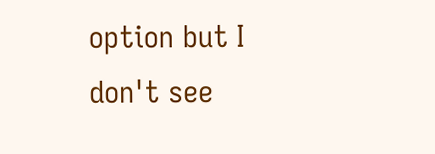option but I don't see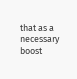that as a necessary boost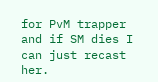for PvM trapper and if SM dies I can just recast her.